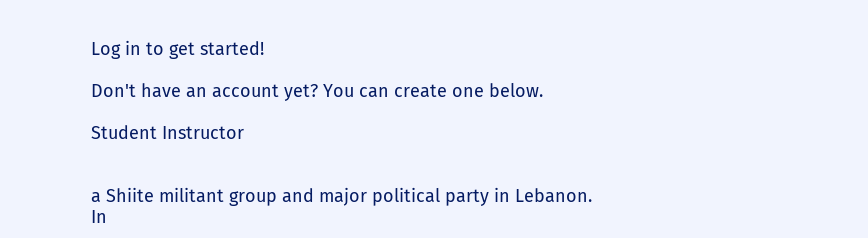Log in to get started!

Don't have an account yet? You can create one below.

Student Instructor


a Shiite militant group and major political party in Lebanon. In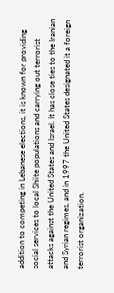addition to competing in Lebanese elections, it is known for providing social services to local Shiite populations and carrying out terrorist attacks against the United States and Israel. It has close ties to the Iranian and Syrian regimes, and in 1997 the United States designated it a foreign terrorist organization.